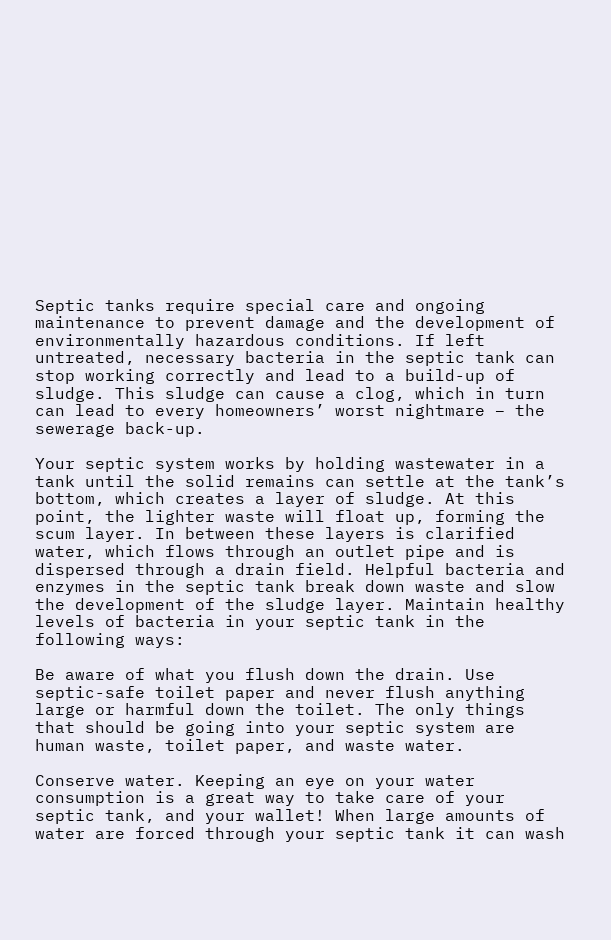Septic tanks require special care and ongoing maintenance to prevent damage and the development of environmentally hazardous conditions. If left untreated, necessary bacteria in the septic tank can stop working correctly and lead to a build-up of sludge. This sludge can cause a clog, which in turn can lead to every homeowners’ worst nightmare – the sewerage back-up.

Your septic system works by holding wastewater in a tank until the solid remains can settle at the tank’s bottom, which creates a layer of sludge. At this point, the lighter waste will float up, forming the scum layer. In between these layers is clarified water, which flows through an outlet pipe and is dispersed through a drain field. Helpful bacteria and enzymes in the septic tank break down waste and slow the development of the sludge layer. Maintain healthy levels of bacteria in your septic tank in the following ways:

Be aware of what you flush down the drain. Use septic-safe toilet paper and never flush anything large or harmful down the toilet. The only things that should be going into your septic system are human waste, toilet paper, and waste water.

Conserve water. Keeping an eye on your water consumption is a great way to take care of your septic tank, and your wallet! When large amounts of water are forced through your septic tank it can wash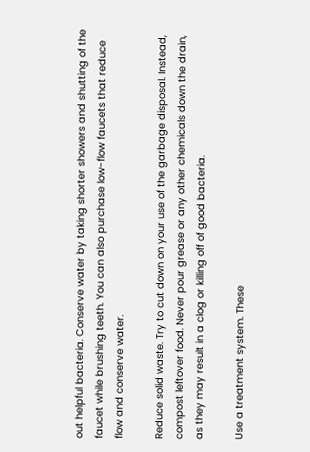out helpful bacteria. Conserve water by taking shorter showers and shutting of the faucet while brushing teeth. You can also purchase low-flow faucets that reduce flow and conserve water.

Reduce solid waste. Try to cut down on your use of the garbage disposal. Instead, compost leftover food. Never pour grease or any other chemicals down the drain, as they may result in a clog or killing off of good bacteria.

Use a treatment system. These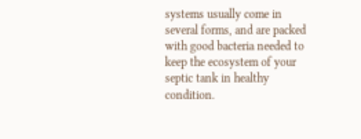systems usually come in several forms, and are packed with good bacteria needed to keep the ecosystem of your septic tank in healthy condition.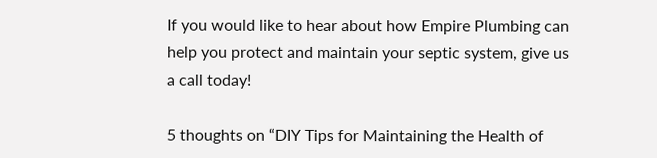If you would like to hear about how Empire Plumbing can help you protect and maintain your septic system, give us a call today!

5 thoughts on “DIY Tips for Maintaining the Health of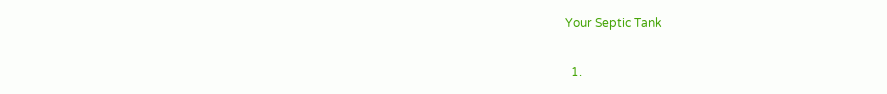Your Septic Tank

  1.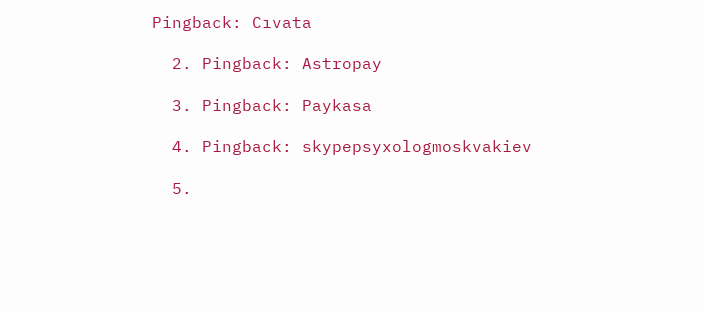Pingback: Cıvata

  2. Pingback: Astropay

  3. Pingback: Paykasa

  4. Pingback: skypepsyxologmoskvakiev

  5.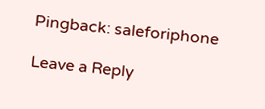Pingback: saleforiphone

Leave a Reply